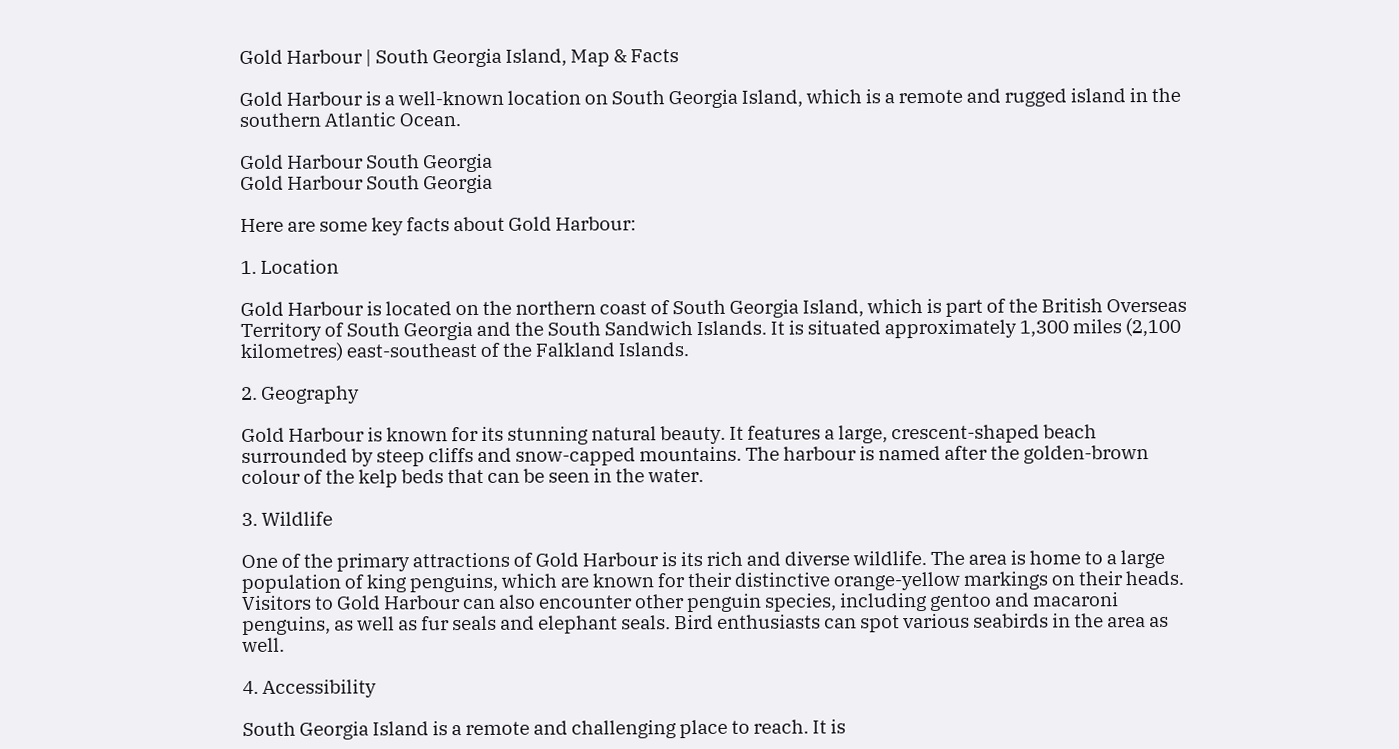Gold Harbour | South Georgia Island, Map & Facts

Gold Harbour is a well-known location on South Georgia Island, which is a remote and rugged island in the southern Atlantic Ocean.

Gold Harbour South Georgia
Gold Harbour South Georgia

Here are some key facts about Gold Harbour:

1. Location

Gold Harbour is located on the northern coast of South Georgia Island, which is part of the British Overseas Territory of South Georgia and the South Sandwich Islands. It is situated approximately 1,300 miles (2,100 kilometres) east-southeast of the Falkland Islands.

2. Geography

Gold Harbour is known for its stunning natural beauty. It features a large, crescent-shaped beach surrounded by steep cliffs and snow-capped mountains. The harbour is named after the golden-brown colour of the kelp beds that can be seen in the water.

3. Wildlife

One of the primary attractions of Gold Harbour is its rich and diverse wildlife. The area is home to a large population of king penguins, which are known for their distinctive orange-yellow markings on their heads. Visitors to Gold Harbour can also encounter other penguin species, including gentoo and macaroni penguins, as well as fur seals and elephant seals. Bird enthusiasts can spot various seabirds in the area as well.

4. Accessibility

South Georgia Island is a remote and challenging place to reach. It is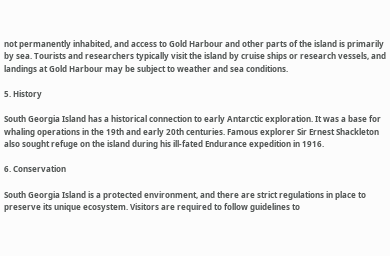not permanently inhabited, and access to Gold Harbour and other parts of the island is primarily by sea. Tourists and researchers typically visit the island by cruise ships or research vessels, and landings at Gold Harbour may be subject to weather and sea conditions.

5. History

South Georgia Island has a historical connection to early Antarctic exploration. It was a base for whaling operations in the 19th and early 20th centuries. Famous explorer Sir Ernest Shackleton also sought refuge on the island during his ill-fated Endurance expedition in 1916.

6. Conservation

South Georgia Island is a protected environment, and there are strict regulations in place to preserve its unique ecosystem. Visitors are required to follow guidelines to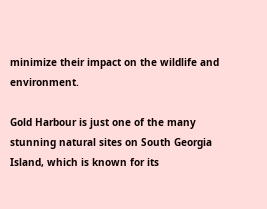minimize their impact on the wildlife and environment.

Gold Harbour is just one of the many stunning natural sites on South Georgia Island, which is known for its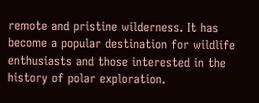remote and pristine wilderness. It has become a popular destination for wildlife enthusiasts and those interested in the history of polar exploration.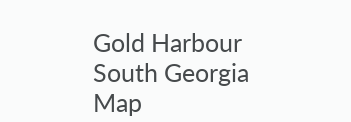Gold Harbour South Georgia Map